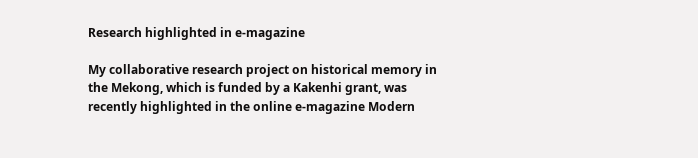Research highlighted in e-magazine

My collaborative research project on historical memory in the Mekong, which is funded by a Kakenhi grant, was recently highlighted in the online e-magazine Modern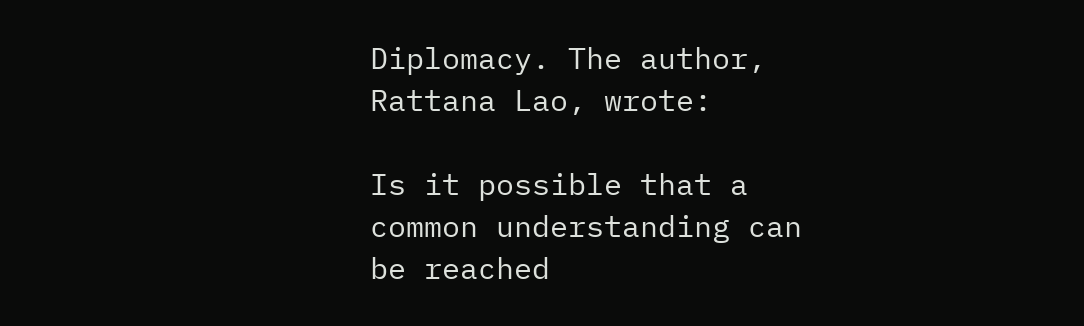Diplomacy. The author, Rattana Lao, wrote:

Is it possible that a common understanding can be reached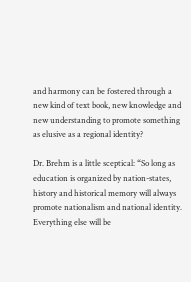and harmony can be fostered through a new kind of text book, new knowledge and new understanding to promote something as elusive as a regional identity?

Dr. Brehm is a little sceptical: “So long as education is organized by nation-states, history and historical memory will always promote nationalism and national identity. Everything else will be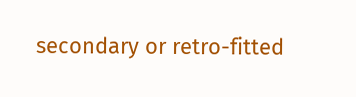secondary or retro-fitted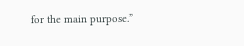for the main purpose.”